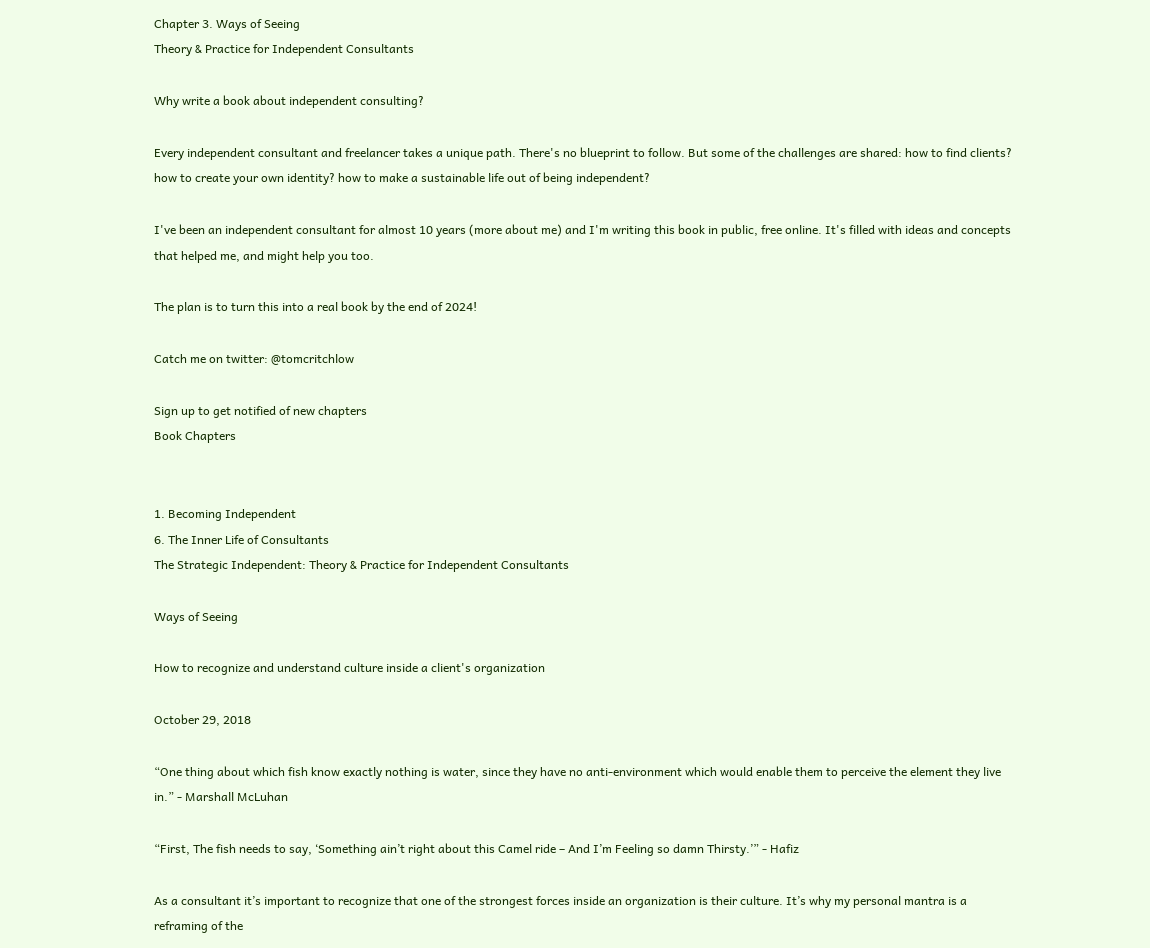Chapter 3. Ways of Seeing
Theory & Practice for Independent Consultants

Why write a book about independent consulting?

Every independent consultant and freelancer takes a unique path. There's no blueprint to follow. But some of the challenges are shared: how to find clients? how to create your own identity? how to make a sustainable life out of being independent?

I've been an independent consultant for almost 10 years (more about me) and I'm writing this book in public, free online. It's filled with ideas and concepts that helped me, and might help you too.

The plan is to turn this into a real book by the end of 2024!

Catch me on twitter: @tomcritchlow

Sign up to get notified of new chapters
Book Chapters


1. Becoming Independent
6. The Inner Life of Consultants
The Strategic Independent: Theory & Practice for Independent Consultants

Ways of Seeing

How to recognize and understand culture inside a client's organization

October 29, 2018

“One thing about which fish know exactly nothing is water, since they have no anti-environment which would enable them to perceive the element they live in.” - Marshall McLuhan

“First, The fish needs to say, ‘Something ain’t right about this Camel ride – And I’m Feeling so damn Thirsty.’” - Hafiz

As a consultant it’s important to recognize that one of the strongest forces inside an organization is their culture. It’s why my personal mantra is a reframing of the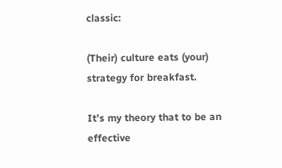classic:

(Their) culture eats (your) strategy for breakfast.

It’s my theory that to be an effective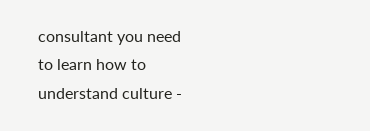consultant you need to learn how to understand culture -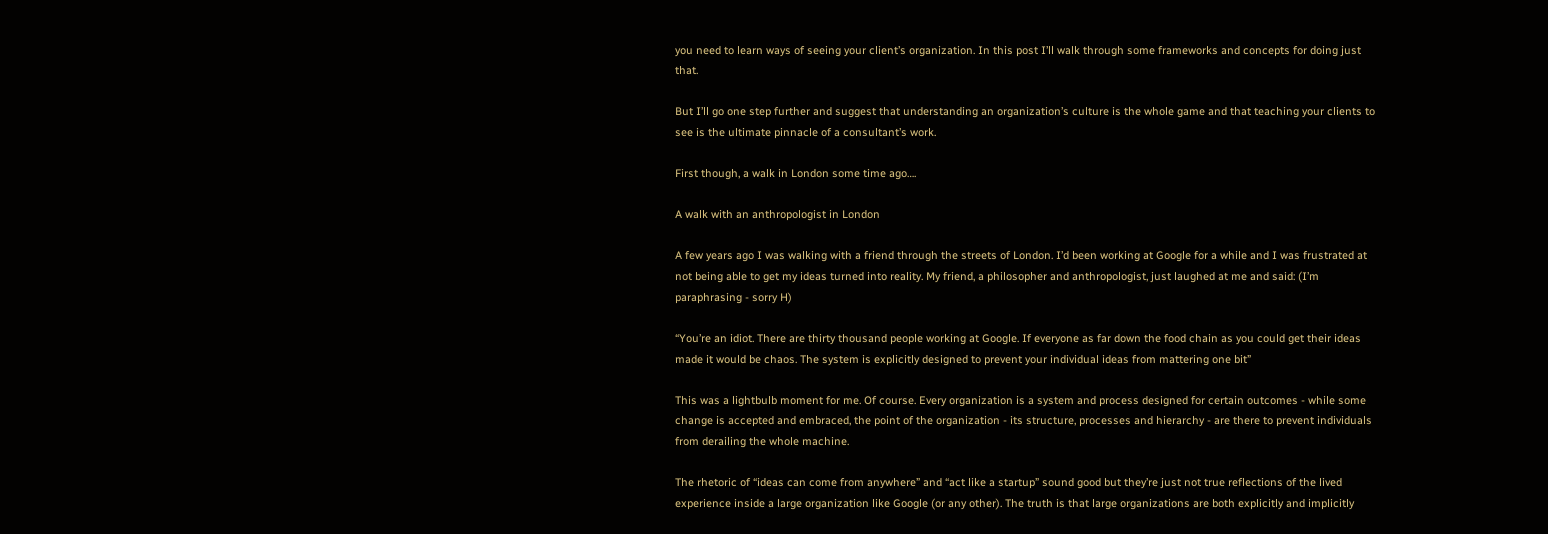you need to learn ways of seeing your client’s organization. In this post I’ll walk through some frameworks and concepts for doing just that.

But I’ll go one step further and suggest that understanding an organization’s culture is the whole game and that teaching your clients to see is the ultimate pinnacle of a consultant’s work.

First though, a walk in London some time ago….

A walk with an anthropologist in London

A few years ago I was walking with a friend through the streets of London. I’d been working at Google for a while and I was frustrated at not being able to get my ideas turned into reality. My friend, a philosopher and anthropologist, just laughed at me and said: (I’m paraphrasing - sorry H)

“You’re an idiot. There are thirty thousand people working at Google. If everyone as far down the food chain as you could get their ideas made it would be chaos. The system is explicitly designed to prevent your individual ideas from mattering one bit”

This was a lightbulb moment for me. Of course. Every organization is a system and process designed for certain outcomes - while some change is accepted and embraced, the point of the organization - its structure, processes and hierarchy - are there to prevent individuals from derailing the whole machine.

The rhetoric of “ideas can come from anywhere” and “act like a startup” sound good but they’re just not true reflections of the lived experience inside a large organization like Google (or any other). The truth is that large organizations are both explicitly and implicitly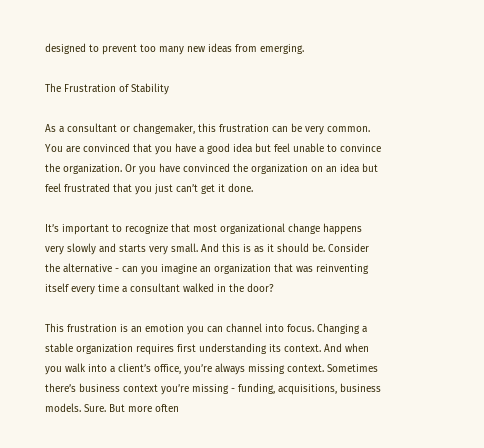designed to prevent too many new ideas from emerging.

The Frustration of Stability

As a consultant or changemaker, this frustration can be very common. You are convinced that you have a good idea but feel unable to convince the organization. Or you have convinced the organization on an idea but feel frustrated that you just can’t get it done.

It’s important to recognize that most organizational change happens very slowly and starts very small. And this is as it should be. Consider the alternative - can you imagine an organization that was reinventing itself every time a consultant walked in the door?

This frustration is an emotion you can channel into focus. Changing a stable organization requires first understanding its context. And when you walk into a client’s office, you’re always missing context. Sometimes there’s business context you’re missing - funding, acquisitions, business models. Sure. But more often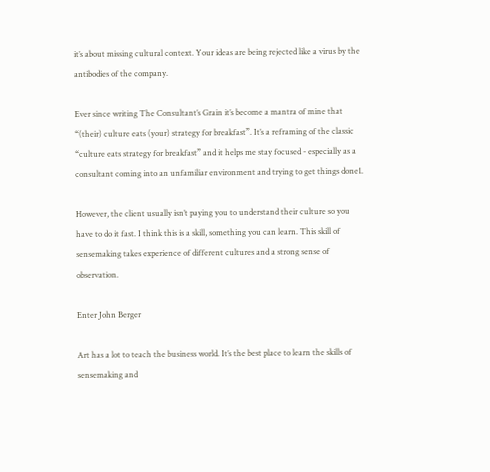it’s about missing cultural context. Your ideas are being rejected like a virus by the antibodies of the company.

Ever since writing The Consultant’s Grain it’s become a mantra of mine that “(their) culture eats (your) strategy for breakfast”. It’s a reframing of the classic “culture eats strategy for breakfast” and it helps me stay focused - especially as a consultant coming into an unfamiliar environment and trying to get things done1.

However, the client usually isn’t paying you to understand their culture so you have to do it fast. I think this is a skill, something you can learn. This skill of sensemaking takes experience of different cultures and a strong sense of observation.

Enter John Berger

Art has a lot to teach the business world. It’s the best place to learn the skills of sensemaking and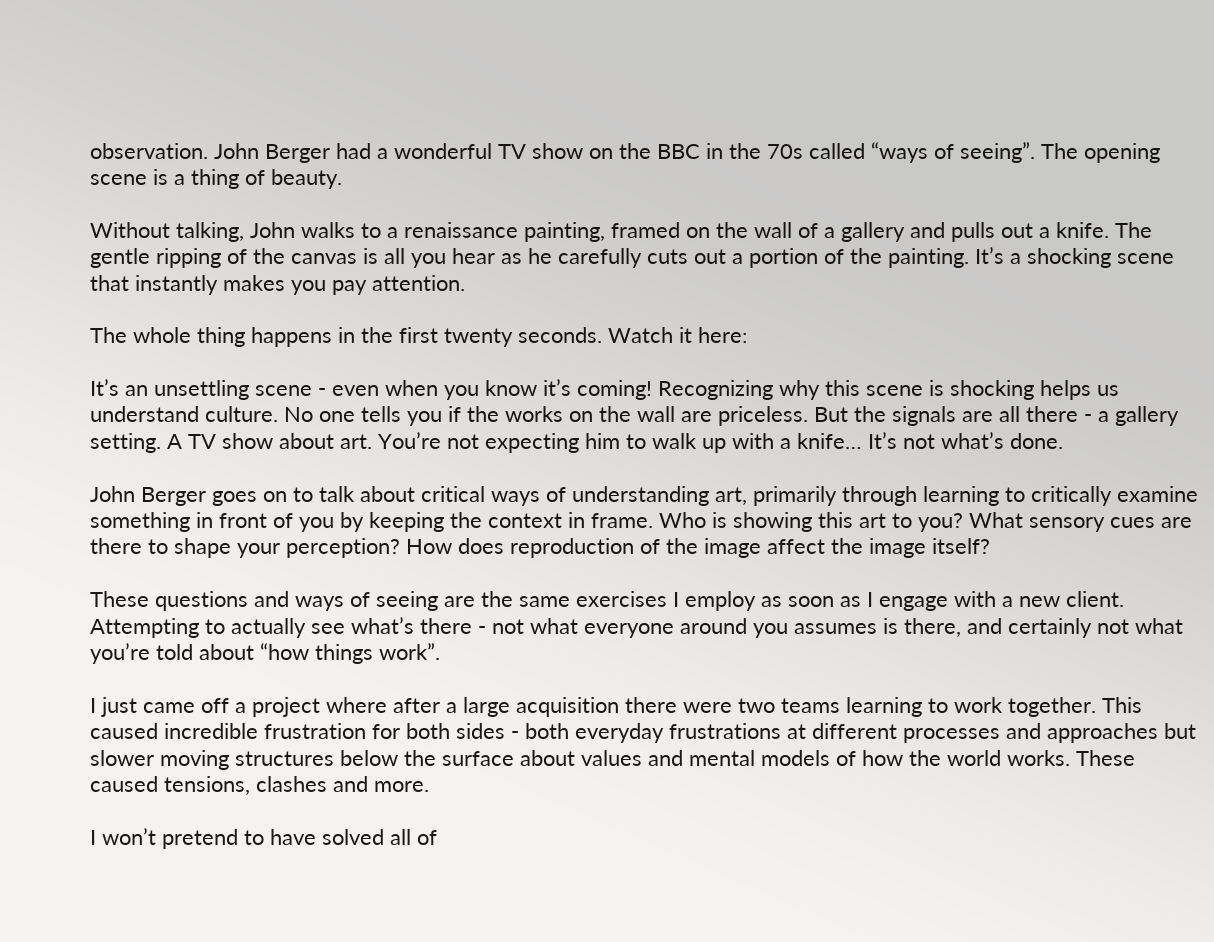observation. John Berger had a wonderful TV show on the BBC in the 70s called “ways of seeing”. The opening scene is a thing of beauty.

Without talking, John walks to a renaissance painting, framed on the wall of a gallery and pulls out a knife. The gentle ripping of the canvas is all you hear as he carefully cuts out a portion of the painting. It’s a shocking scene that instantly makes you pay attention.

The whole thing happens in the first twenty seconds. Watch it here:

It’s an unsettling scene - even when you know it’s coming! Recognizing why this scene is shocking helps us understand culture. No one tells you if the works on the wall are priceless. But the signals are all there - a gallery setting. A TV show about art. You’re not expecting him to walk up with a knife… It’s not what’s done.

John Berger goes on to talk about critical ways of understanding art, primarily through learning to critically examine something in front of you by keeping the context in frame. Who is showing this art to you? What sensory cues are there to shape your perception? How does reproduction of the image affect the image itself?

These questions and ways of seeing are the same exercises I employ as soon as I engage with a new client. Attempting to actually see what’s there - not what everyone around you assumes is there, and certainly not what you’re told about “how things work”.

I just came off a project where after a large acquisition there were two teams learning to work together. This caused incredible frustration for both sides - both everyday frustrations at different processes and approaches but slower moving structures below the surface about values and mental models of how the world works. These caused tensions, clashes and more.

I won’t pretend to have solved all of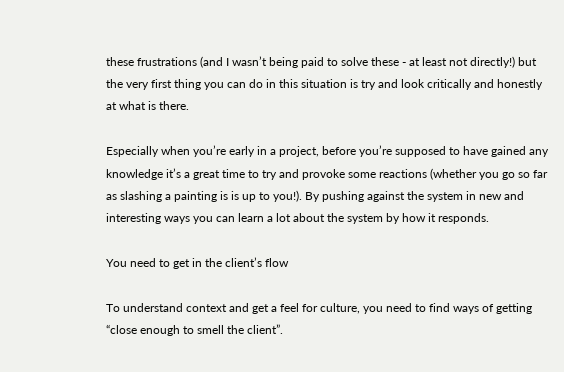these frustrations (and I wasn’t being paid to solve these - at least not directly!) but the very first thing you can do in this situation is try and look critically and honestly at what is there.

Especially when you’re early in a project, before you’re supposed to have gained any knowledge it’s a great time to try and provoke some reactions (whether you go so far as slashing a painting is is up to you!). By pushing against the system in new and interesting ways you can learn a lot about the system by how it responds.

You need to get in the client’s flow

To understand context and get a feel for culture, you need to find ways of getting “close enough to smell the client”.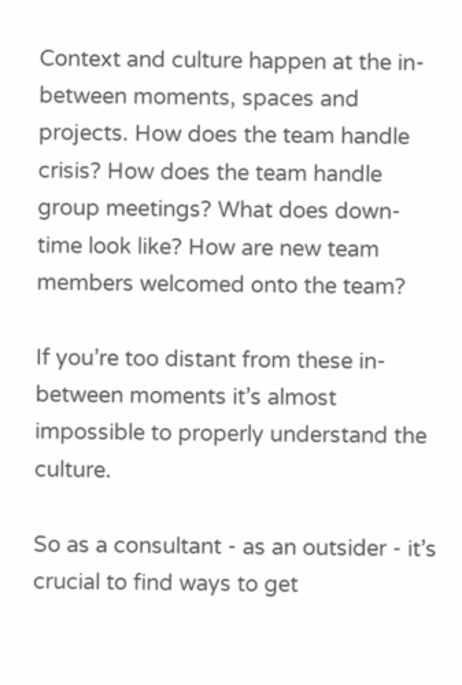Context and culture happen at the in-between moments, spaces and projects. How does the team handle crisis? How does the team handle group meetings? What does down-time look like? How are new team members welcomed onto the team?

If you’re too distant from these in-between moments it’s almost impossible to properly understand the culture.

So as a consultant - as an outsider - it’s crucial to find ways to get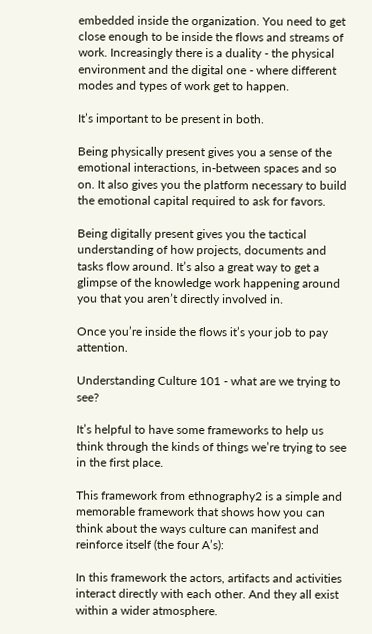embedded inside the organization. You need to get close enough to be inside the flows and streams of work. Increasingly there is a duality - the physical environment and the digital one - where different modes and types of work get to happen.

It’s important to be present in both.

Being physically present gives you a sense of the emotional interactions, in-between spaces and so on. It also gives you the platform necessary to build the emotional capital required to ask for favors.

Being digitally present gives you the tactical understanding of how projects, documents and tasks flow around. It’s also a great way to get a glimpse of the knowledge work happening around you that you aren’t directly involved in.

Once you’re inside the flows it’s your job to pay attention.

Understanding Culture 101 - what are we trying to see?

It’s helpful to have some frameworks to help us think through the kinds of things we’re trying to see in the first place.

This framework from ethnography2 is a simple and memorable framework that shows how you can think about the ways culture can manifest and reinforce itself (the four A’s):

In this framework the actors, artifacts and activities interact directly with each other. And they all exist within a wider atmosphere.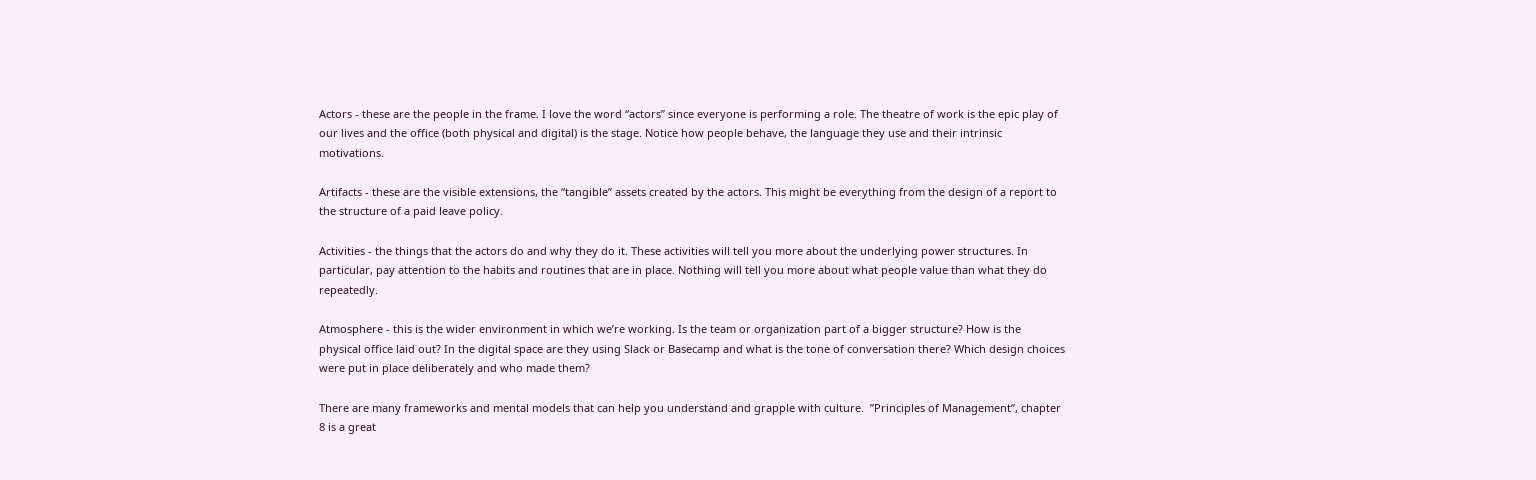Actors - these are the people in the frame. I love the word “actors” since everyone is performing a role. The theatre of work is the epic play of our lives and the office (both physical and digital) is the stage. Notice how people behave, the language they use and their intrinsic motivations.

Artifacts - these are the visible extensions, the “tangible” assets created by the actors. This might be everything from the design of a report to the structure of a paid leave policy.

Activities - the things that the actors do and why they do it. These activities will tell you more about the underlying power structures. In particular, pay attention to the habits and routines that are in place. Nothing will tell you more about what people value than what they do repeatedly.

Atmosphere - this is the wider environment in which we’re working. Is the team or organization part of a bigger structure? How is the physical office laid out? In the digital space are they using Slack or Basecamp and what is the tone of conversation there? Which design choices were put in place deliberately and who made them?

There are many frameworks and mental models that can help you understand and grapple with culture.  ”Principles of Management”, chapter 8 is a great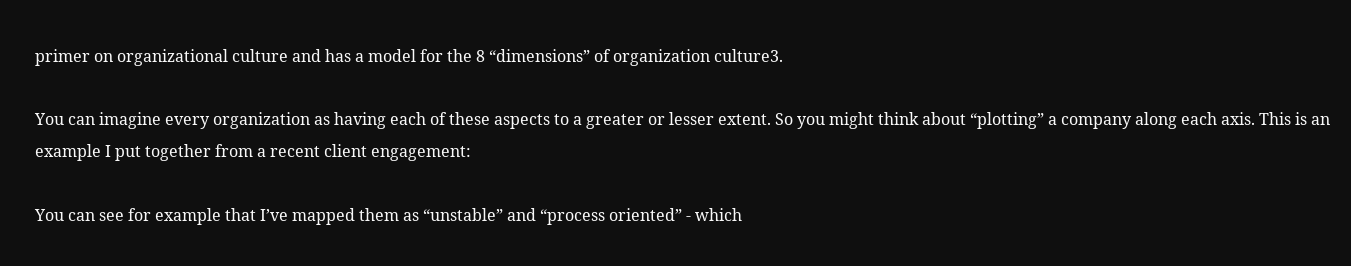primer on organizational culture and has a model for the 8 “dimensions” of organization culture3.

You can imagine every organization as having each of these aspects to a greater or lesser extent. So you might think about “plotting” a company along each axis. This is an example I put together from a recent client engagement:

You can see for example that I’ve mapped them as “unstable” and “process oriented” - which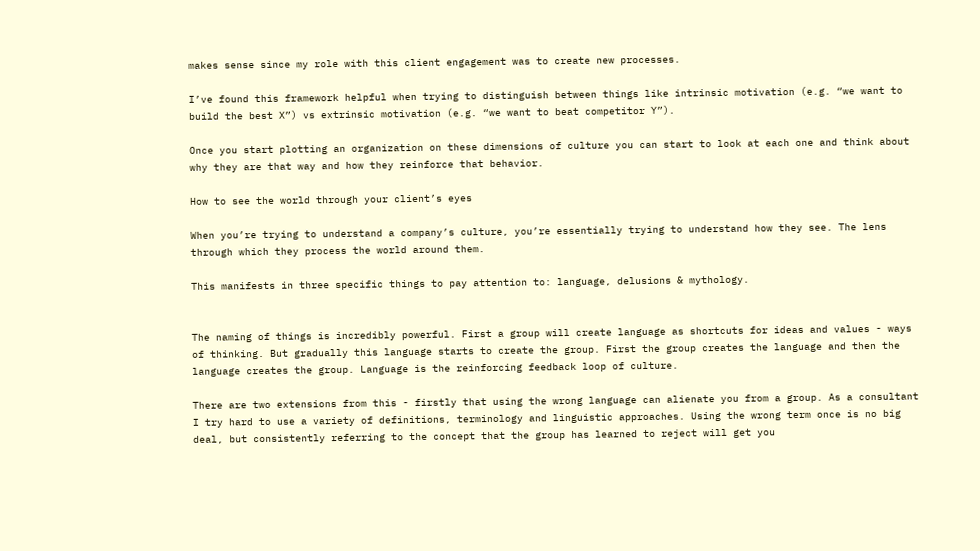makes sense since my role with this client engagement was to create new processes.

I’ve found this framework helpful when trying to distinguish between things like intrinsic motivation (e.g. “we want to build the best X”) vs extrinsic motivation (e.g. “we want to beat competitor Y”).

Once you start plotting an organization on these dimensions of culture you can start to look at each one and think about why they are that way and how they reinforce that behavior.

How to see the world through your client’s eyes

When you’re trying to understand a company’s culture, you’re essentially trying to understand how they see. The lens through which they process the world around them.

This manifests in three specific things to pay attention to: language, delusions & mythology.


The naming of things is incredibly powerful. First a group will create language as shortcuts for ideas and values - ways of thinking. But gradually this language starts to create the group. First the group creates the language and then the language creates the group. Language is the reinforcing feedback loop of culture.

There are two extensions from this - firstly that using the wrong language can alienate you from a group. As a consultant I try hard to use a variety of definitions, terminology and linguistic approaches. Using the wrong term once is no big deal, but consistently referring to the concept that the group has learned to reject will get you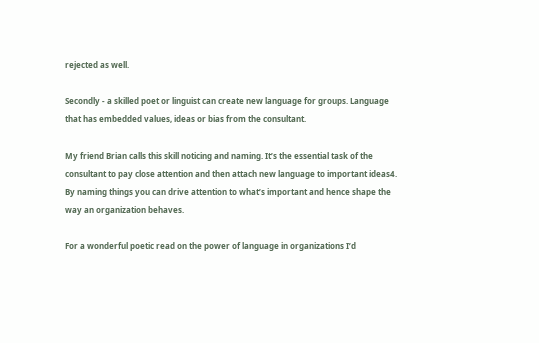rejected as well.

Secondly - a skilled poet or linguist can create new language for groups. Language that has embedded values, ideas or bias from the consultant.

My friend Brian calls this skill noticing and naming. It’s the essential task of the consultant to pay close attention and then attach new language to important ideas4. By naming things you can drive attention to what’s important and hence shape the way an organization behaves.

For a wonderful poetic read on the power of language in organizations I’d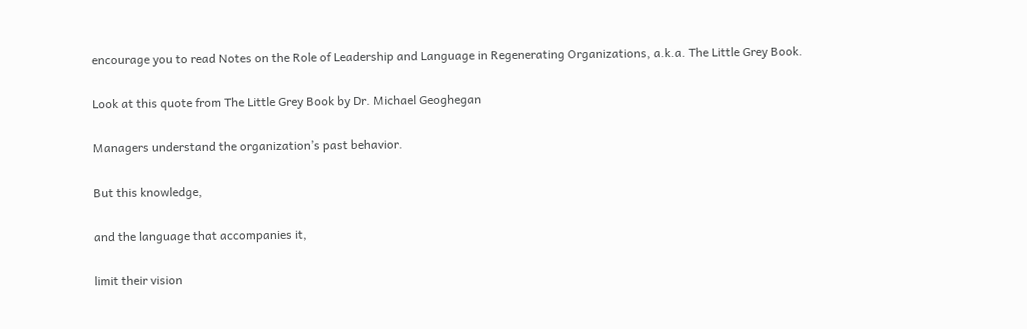encourage you to read Notes on the Role of Leadership and Language in Regenerating Organizations, a.k.a. The Little Grey Book.

Look at this quote from The Little Grey Book by Dr. Michael Geoghegan

Managers understand the organization’s past behavior.

But this knowledge,

and the language that accompanies it,

limit their vision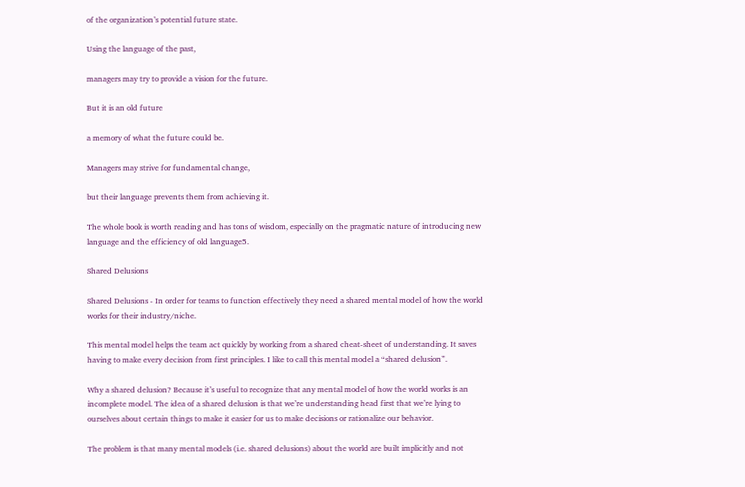of the organization’s potential future state.

Using the language of the past,

managers may try to provide a vision for the future.

But it is an old future

a memory of what the future could be.

Managers may strive for fundamental change,

but their language prevents them from achieving it.

The whole book is worth reading and has tons of wisdom, especially on the pragmatic nature of introducing new language and the efficiency of old language5.

Shared Delusions

Shared Delusions - In order for teams to function effectively they need a shared mental model of how the world works for their industry/niche.

This mental model helps the team act quickly by working from a shared cheat-sheet of understanding. It saves having to make every decision from first principles. I like to call this mental model a “shared delusion”.

Why a shared delusion? Because it’s useful to recognize that any mental model of how the world works is an incomplete model. The idea of a shared delusion is that we’re understanding head first that we’re lying to ourselves about certain things to make it easier for us to make decisions or rationalize our behavior.

The problem is that many mental models (i.e. shared delusions) about the world are built implicitly and not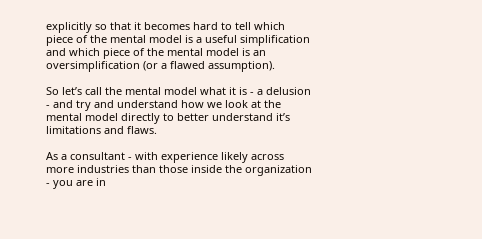explicitly so that it becomes hard to tell which piece of the mental model is a useful simplification and which piece of the mental model is an oversimplification (or a flawed assumption).

So let’s call the mental model what it is - a delusion - and try and understand how we look at the mental model directly to better understand it’s limitations and flaws.

As a consultant - with experience likely across more industries than those inside the organization - you are in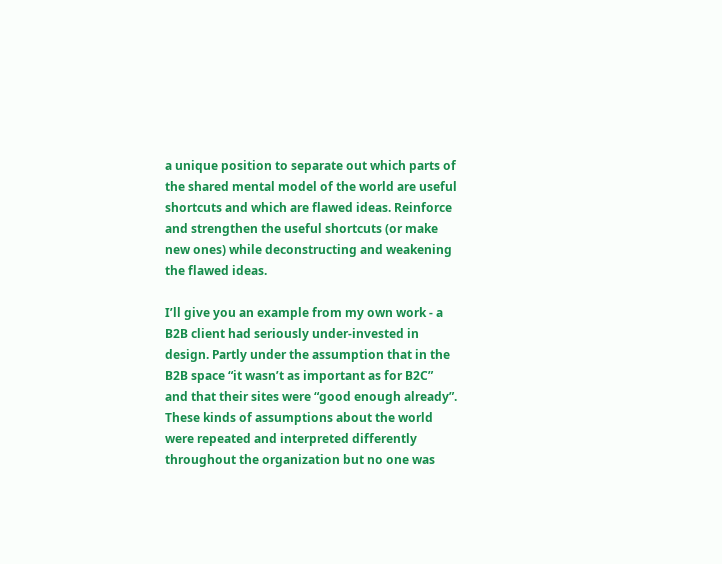a unique position to separate out which parts of the shared mental model of the world are useful shortcuts and which are flawed ideas. Reinforce and strengthen the useful shortcuts (or make new ones) while deconstructing and weakening the flawed ideas.

I’ll give you an example from my own work - a B2B client had seriously under-invested in design. Partly under the assumption that in the B2B space “it wasn’t as important as for B2C” and that their sites were “good enough already”. These kinds of assumptions about the world were repeated and interpreted differently throughout the organization but no one was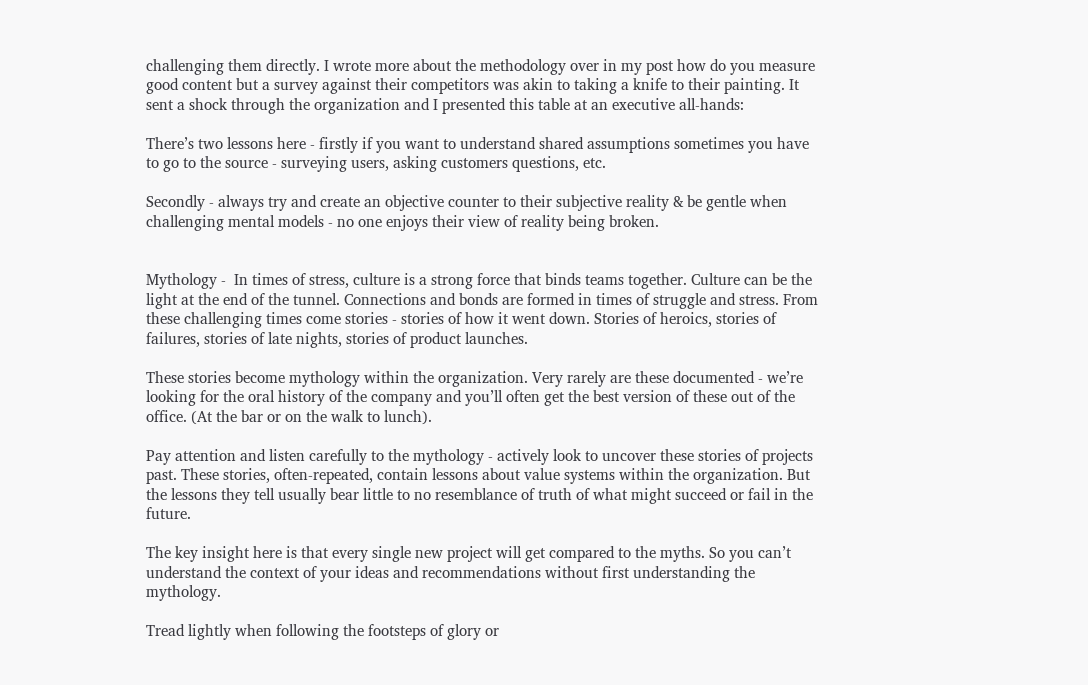challenging them directly. I wrote more about the methodology over in my post how do you measure good content but a survey against their competitors was akin to taking a knife to their painting. It sent a shock through the organization and I presented this table at an executive all-hands:

There’s two lessons here - firstly if you want to understand shared assumptions sometimes you have to go to the source - surveying users, asking customers questions, etc.

Secondly - always try and create an objective counter to their subjective reality & be gentle when challenging mental models - no one enjoys their view of reality being broken.


Mythology -  In times of stress, culture is a strong force that binds teams together. Culture can be the light at the end of the tunnel. Connections and bonds are formed in times of struggle and stress. From these challenging times come stories - stories of how it went down. Stories of heroics, stories of failures, stories of late nights, stories of product launches.

These stories become mythology within the organization. Very rarely are these documented - we’re looking for the oral history of the company and you’ll often get the best version of these out of the office. (At the bar or on the walk to lunch).

Pay attention and listen carefully to the mythology - actively look to uncover these stories of projects past. These stories, often-repeated, contain lessons about value systems within the organization. But the lessons they tell usually bear little to no resemblance of truth of what might succeed or fail in the future.

The key insight here is that every single new project will get compared to the myths. So you can’t understand the context of your ideas and recommendations without first understanding the mythology.

Tread lightly when following the footsteps of glory or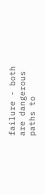failure - both are dangerous paths to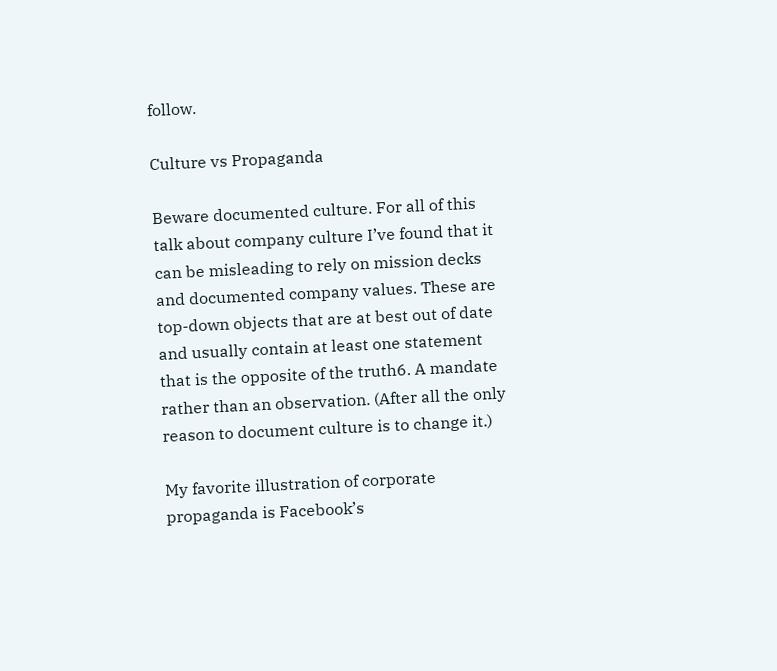follow.

Culture vs Propaganda

Beware documented culture. For all of this talk about company culture I’ve found that it can be misleading to rely on mission decks and documented company values. These are top-down objects that are at best out of date and usually contain at least one statement that is the opposite of the truth6. A mandate rather than an observation. (After all the only reason to document culture is to change it.)

My favorite illustration of corporate propaganda is Facebook’s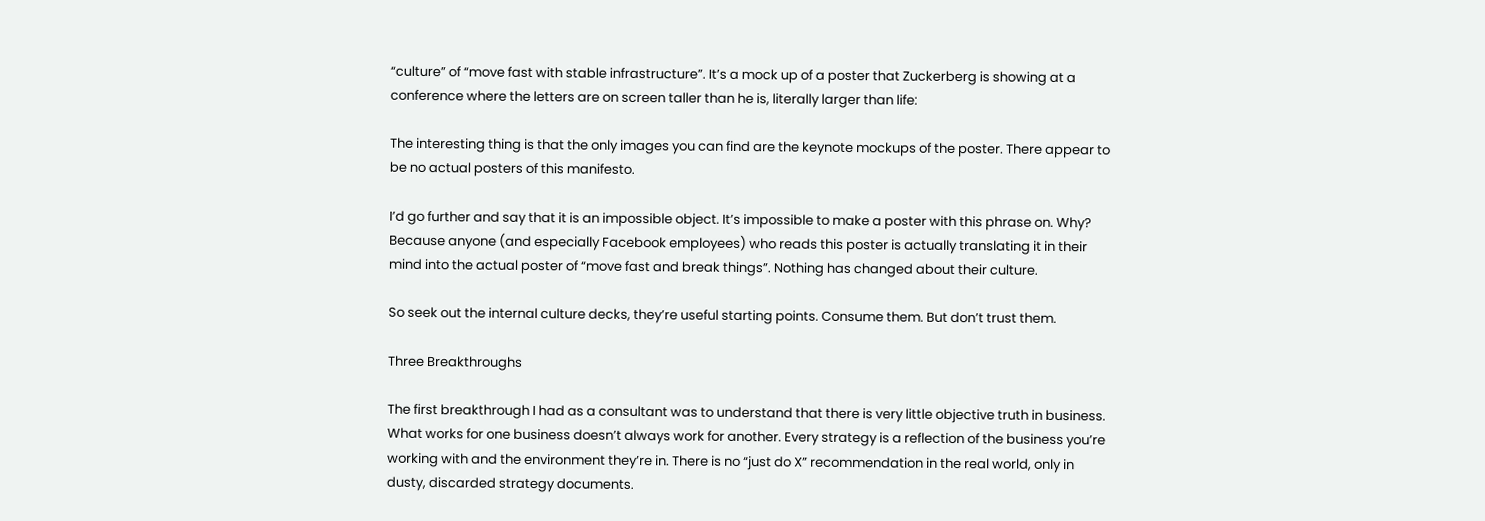“culture” of “move fast with stable infrastructure”. It’s a mock up of a poster that Zuckerberg is showing at a conference where the letters are on screen taller than he is, literally larger than life:

The interesting thing is that the only images you can find are the keynote mockups of the poster. There appear to be no actual posters of this manifesto.

I’d go further and say that it is an impossible object. It’s impossible to make a poster with this phrase on. Why? Because anyone (and especially Facebook employees) who reads this poster is actually translating it in their mind into the actual poster of “move fast and break things”. Nothing has changed about their culture.

So seek out the internal culture decks, they’re useful starting points. Consume them. But don’t trust them.

Three Breakthroughs

The first breakthrough I had as a consultant was to understand that there is very little objective truth in business. What works for one business doesn’t always work for another. Every strategy is a reflection of the business you’re working with and the environment they’re in. There is no “just do X” recommendation in the real world, only in dusty, discarded strategy documents.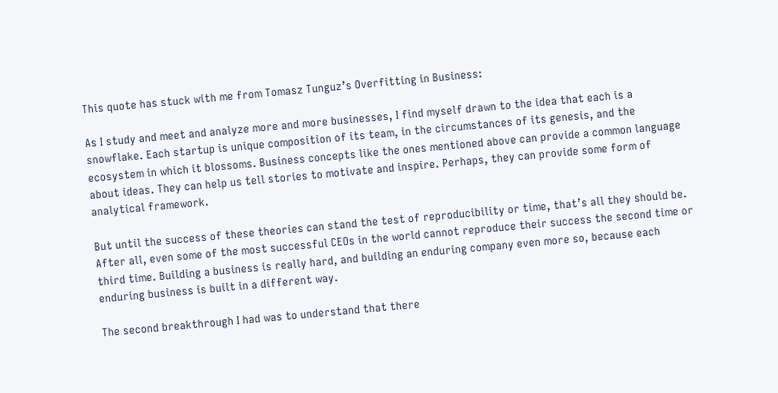This quote has stuck with me from Tomasz Tunguz’s Overfitting in Business:

As I study and meet and analyze more and more businesses, I find myself drawn to the idea that each is a snowflake. Each startup is unique composition of its team, in the circumstances of its genesis, and the ecosystem in which it blossoms. Business concepts like the ones mentioned above can provide a common language about ideas. They can help us tell stories to motivate and inspire. Perhaps, they can provide some form of analytical framework.

But until the success of these theories can stand the test of reproducibility or time, that’s all they should be. After all, even some of the most successful CEOs in the world cannot reproduce their success the second time or third time. Building a business is really hard, and building an enduring company even more so, because each enduring business is built in a different way.

The second breakthrough I had was to understand that there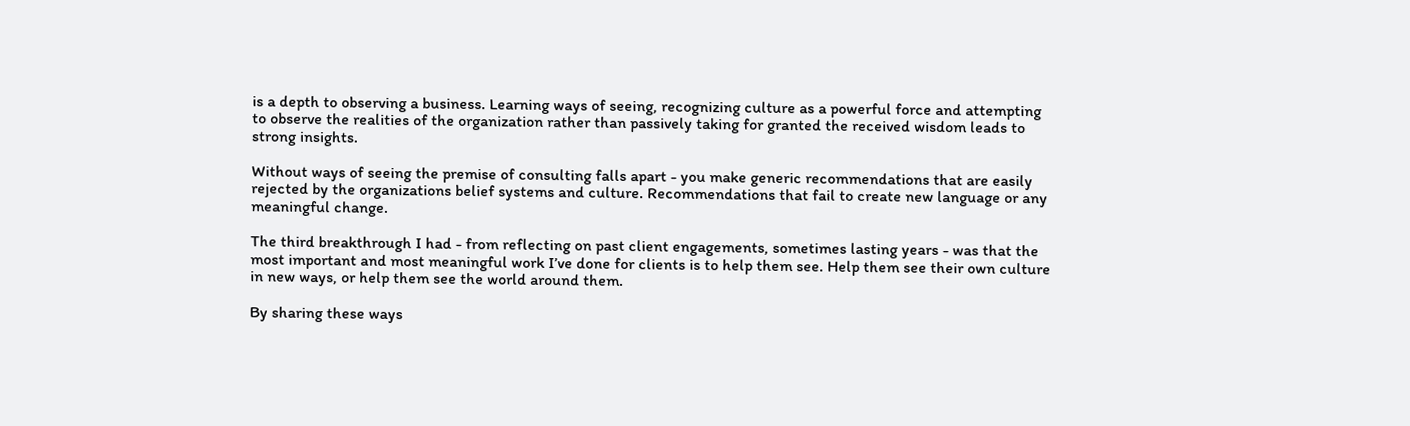is a depth to observing a business. Learning ways of seeing, recognizing culture as a powerful force and attempting to observe the realities of the organization rather than passively taking for granted the received wisdom leads to strong insights.

Without ways of seeing the premise of consulting falls apart - you make generic recommendations that are easily rejected by the organizations belief systems and culture. Recommendations that fail to create new language or any meaningful change.

The third breakthrough I had - from reflecting on past client engagements, sometimes lasting years - was that the most important and most meaningful work I’ve done for clients is to help them see. Help them see their own culture in new ways, or help them see the world around them.

By sharing these ways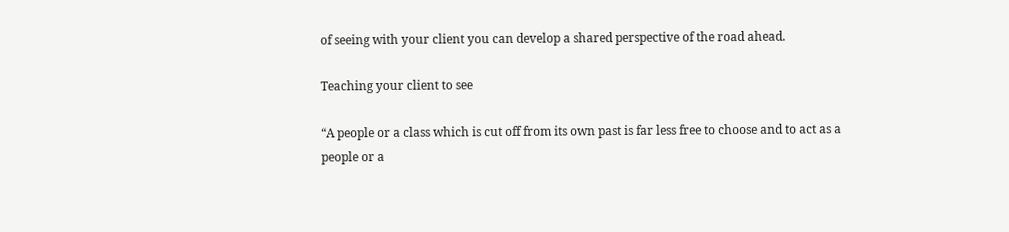of seeing with your client you can develop a shared perspective of the road ahead.

Teaching your client to see

“A people or a class which is cut off from its own past is far less free to choose and to act as a people or a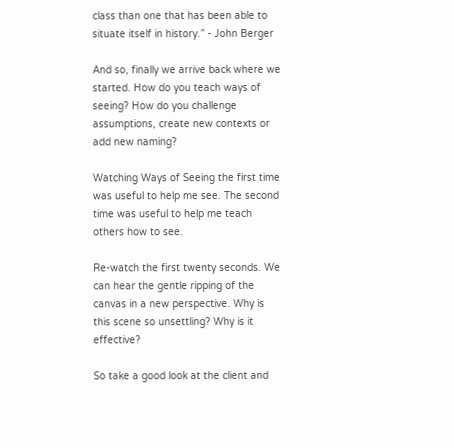class than one that has been able to situate itself in history.” - John Berger

And so, finally we arrive back where we started. How do you teach ways of seeing? How do you challenge assumptions, create new contexts or add new naming?

Watching Ways of Seeing the first time was useful to help me see. The second time was useful to help me teach others how to see.

Re-watch the first twenty seconds. We can hear the gentle ripping of the canvas in a new perspective. Why is this scene so unsettling? Why is it effective?

So take a good look at the client and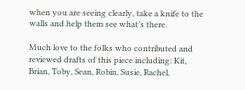when you are seeing clearly, take a knife to the walls and help them see what’s there.

Much love to the folks who contributed and reviewed drafts of this piece including: Kit, Brian, Toby, Sean, Robin, Susie, Rachel,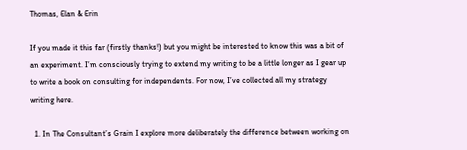Thomas, Elan & Erin

If you made it this far (firstly thanks!) but you might be interested to know this was a bit of an experiment. I’m consciously trying to extend my writing to be a little longer as I gear up to write a book on consulting for independents. For now, I’ve collected all my strategy writing here.

  1. In The Consultant’s Grain I explore more deliberately the difference between working on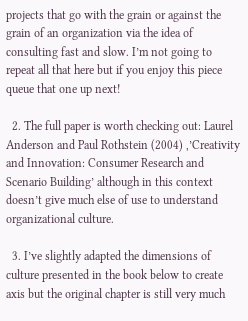projects that go with the grain or against the grain of an organization via the idea of consulting fast and slow. I’m not going to repeat all that here but if you enjoy this piece queue that one up next!

  2. The full paper is worth checking out: Laurel Anderson and Paul Rothstein (2004) ,’Creativity and Innovation: Consumer Research and Scenario Building’ although in this context doesn’t give much else of use to understand organizational culture.

  3. I’ve slightly adapted the dimensions of culture presented in the book below to create axis but the original chapter is still very much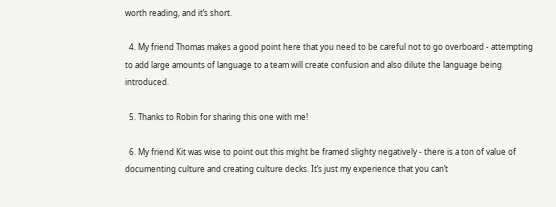worth reading, and it’s short.

  4. My friend Thomas makes a good point here that you need to be careful not to go overboard - attempting to add large amounts of language to a team will create confusion and also dilute the language being introduced.

  5. Thanks to Robin for sharing this one with me!

  6. My friend Kit was wise to point out this might be framed slighty negatively - there is a ton of value of documenting culture and creating culture decks. It’s just my experience that you can’t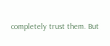completely trust them. But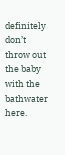definitely don’t throw out the baby with the bathwater here.